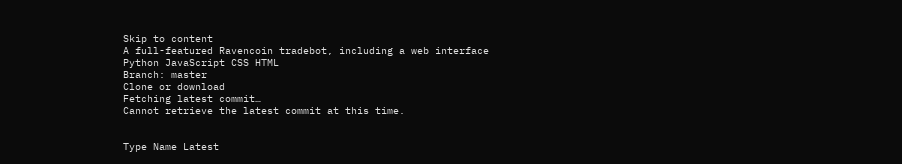Skip to content
A full-featured Ravencoin tradebot, including a web interface
Python JavaScript CSS HTML
Branch: master
Clone or download
Fetching latest commit…
Cannot retrieve the latest commit at this time.


Type Name Latest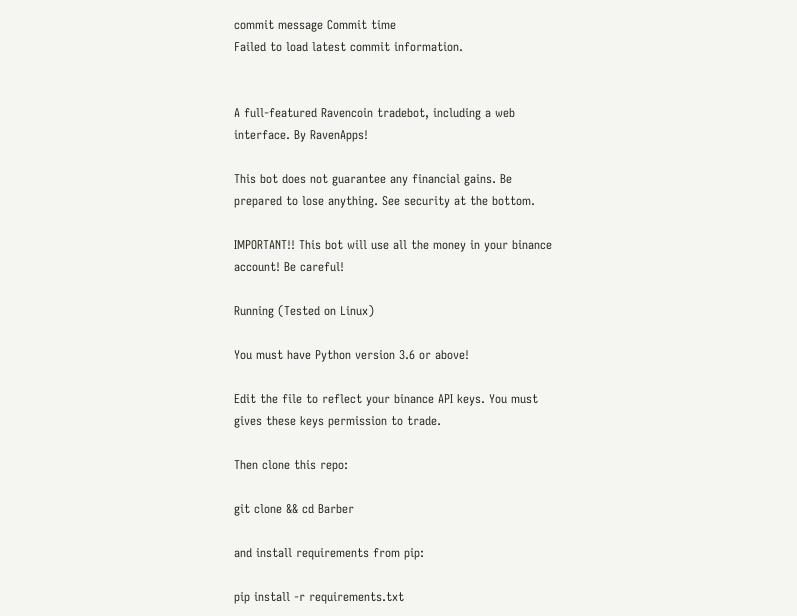commit message Commit time
Failed to load latest commit information.


A full-featured Ravencoin tradebot, including a web interface. By RavenApps!

This bot does not guarantee any financial gains. Be prepared to lose anything. See security at the bottom.

IMPORTANT!! This bot will use all the money in your binance account! Be careful!

Running (Tested on Linux)

You must have Python version 3.6 or above!

Edit the file to reflect your binance API keys. You must gives these keys permission to trade.

Then clone this repo:

git clone && cd Barber

and install requirements from pip:

pip install -r requirements.txt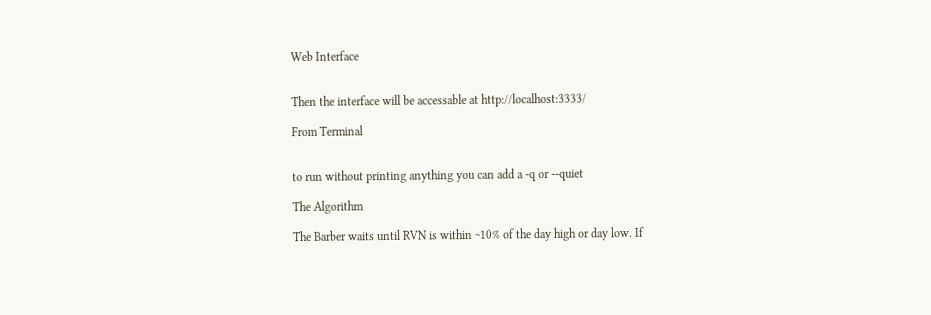Web Interface


Then the interface will be accessable at http://localhost:3333/

From Terminal


to run without printing anything you can add a -q or --quiet

The Algorithm

The Barber waits until RVN is within ~10% of the day high or day low. If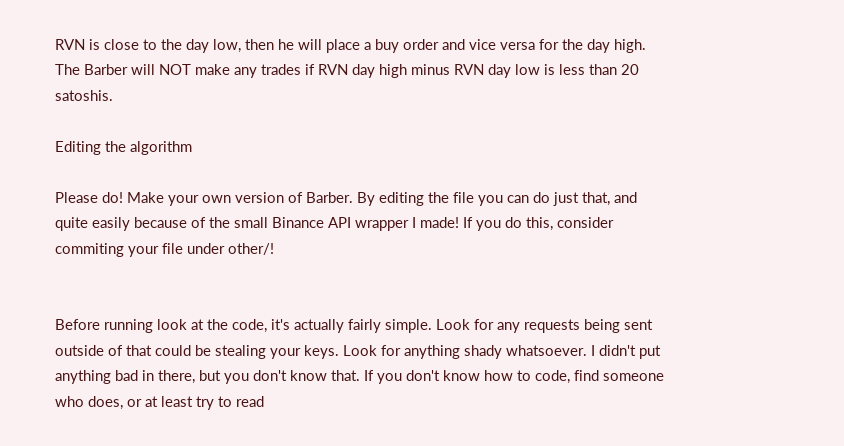RVN is close to the day low, then he will place a buy order and vice versa for the day high. The Barber will NOT make any trades if RVN day high minus RVN day low is less than 20 satoshis.

Editing the algorithm

Please do! Make your own version of Barber. By editing the file you can do just that, and quite easily because of the small Binance API wrapper I made! If you do this, consider commiting your file under other/!


Before running look at the code, it's actually fairly simple. Look for any requests being sent outside of that could be stealing your keys. Look for anything shady whatsoever. I didn't put anything bad in there, but you don't know that. If you don't know how to code, find someone who does, or at least try to read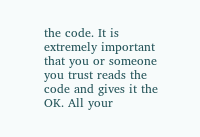the code. It is extremely important that you or someone you trust reads the code and gives it the OK. All your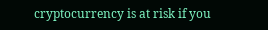cryptocurrency is at risk if you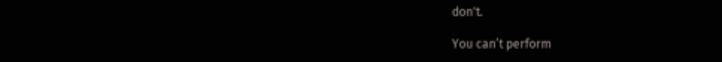don't.

You can’t perform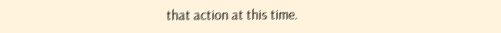that action at this time.